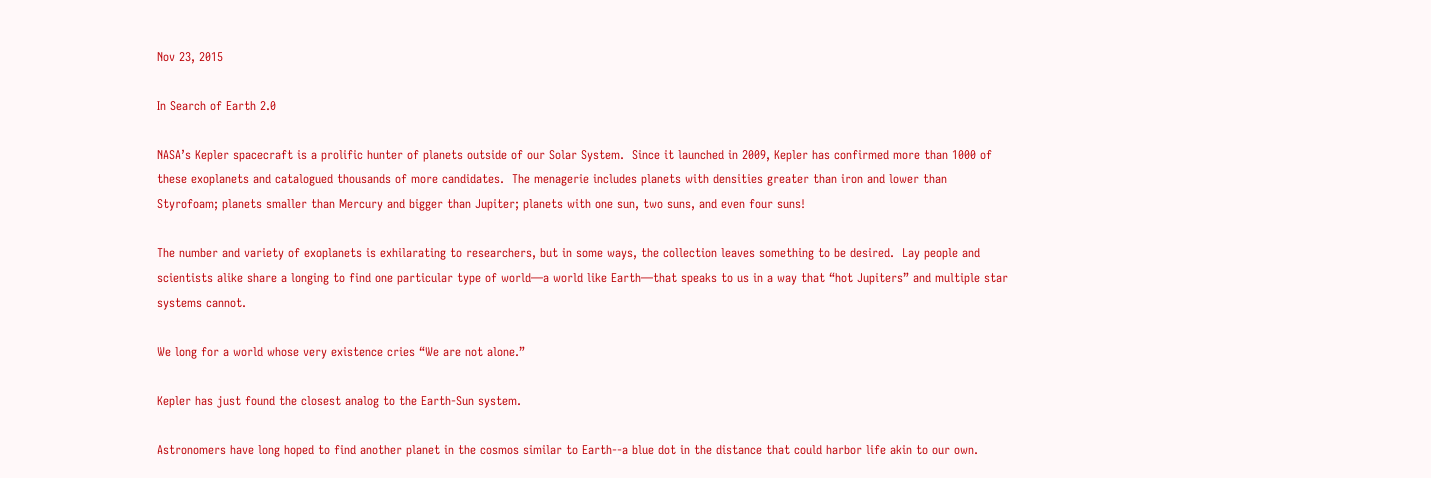Nov 23, 2015

In Search of Earth 2.0

NASA’s Kepler spacecraft is a prolific hunter of planets outside of our Solar System.  Since it launched in 2009, Kepler has confirmed more than 1000 of these exoplanets and catalogued thousands of more candidates.  The menagerie includes planets with densities greater than iron and lower than Styrofoam; planets smaller than Mercury and bigger than Jupiter; planets with one sun, two suns, and even four suns!

The number and variety of exoplanets is exhilarating to researchers, but in some ways, the collection leaves something to be desired.  Lay people and scientists alike share a longing to find one particular type of world—a world like Earth—that speaks to us in a way that “hot Jupiters” and multiple star systems cannot.

We long for a world whose very existence cries “We are not alone.”

Kepler has just found the closest analog to the Earth-Sun system.

Astronomers have long hoped to find another planet in the cosmos similar to Earth--a blue dot in the distance that could harbor life akin to our own.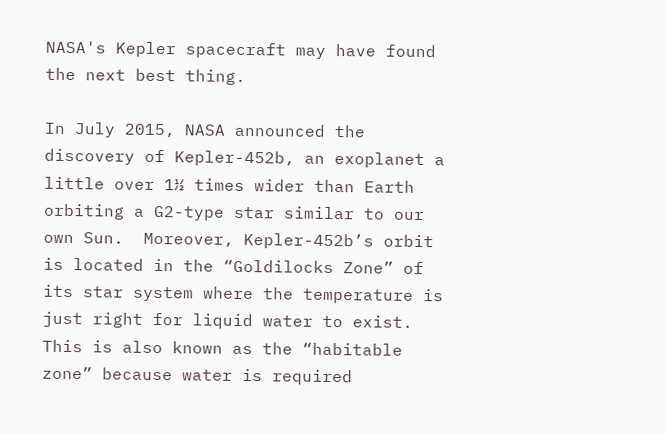NASA's Kepler spacecraft may have found the next best thing.

In July 2015, NASA announced the discovery of Kepler-452b, an exoplanet a little over 1½ times wider than Earth orbiting a G2-type star similar to our own Sun.  Moreover, Kepler-452b’s orbit is located in the “Goldilocks Zone” of its star system where the temperature is just right for liquid water to exist.  This is also known as the “habitable zone” because water is required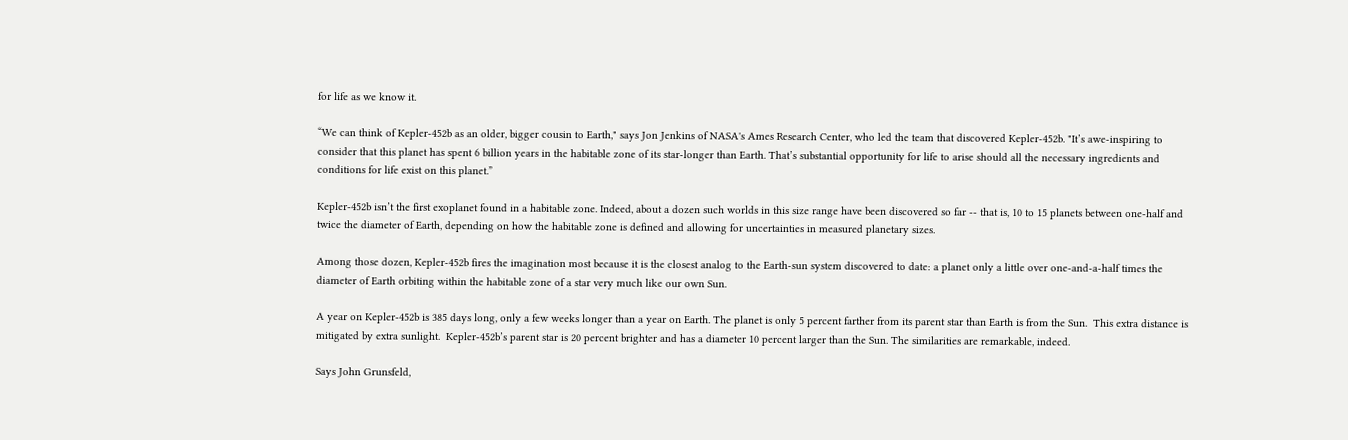for life as we know it.

“We can think of Kepler-452b as an older, bigger cousin to Earth," says Jon Jenkins of NASA's Ames Research Center, who led the team that discovered Kepler-452b. "It’s awe-inspiring to consider that this planet has spent 6 billion years in the habitable zone of its star-longer than Earth. That’s substantial opportunity for life to arise should all the necessary ingredients and conditions for life exist on this planet.”

Kepler-452b isn’t the first exoplanet found in a habitable zone. Indeed, about a dozen such worlds in this size range have been discovered so far -- that is, 10 to 15 planets between one-half and twice the diameter of Earth, depending on how the habitable zone is defined and allowing for uncertainties in measured planetary sizes.

Among those dozen, Kepler-452b fires the imagination most because it is the closest analog to the Earth-sun system discovered to date: a planet only a little over one-and-a-half times the diameter of Earth orbiting within the habitable zone of a star very much like our own Sun.

A year on Kepler-452b is 385 days long, only a few weeks longer than a year on Earth. The planet is only 5 percent farther from its parent star than Earth is from the Sun.  This extra distance is mitigated by extra sunlight.  Kepler-452b’s parent star is 20 percent brighter and has a diameter 10 percent larger than the Sun. The similarities are remarkable, indeed.

Says John Grunsfeld,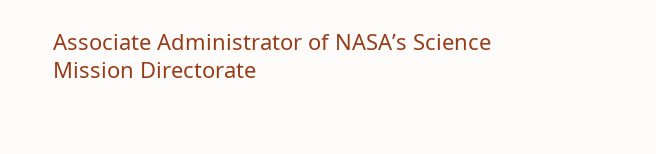Associate Administrator of NASA’s Science Mission Directorate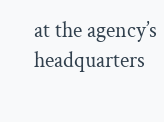at the agency’s headquarters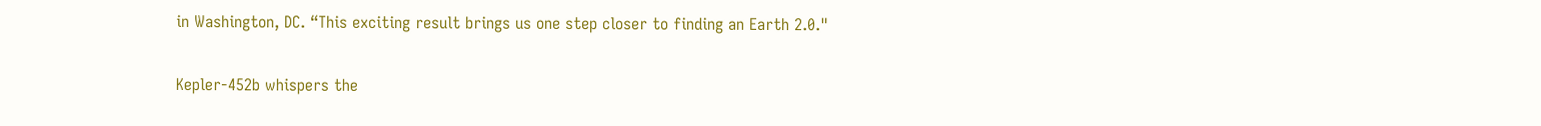in Washington, DC. “This exciting result brings us one step closer to finding an Earth 2.0."

Kepler-452b whispers the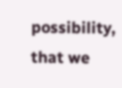possibility, that we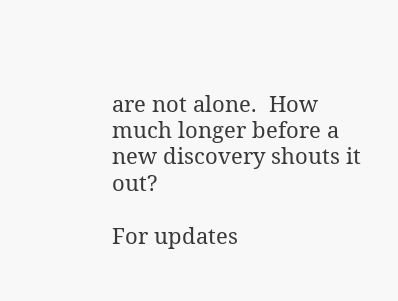are not alone.  How much longer before a new discovery shouts it out?

For updates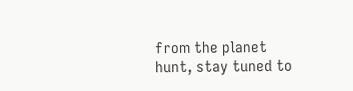from the planet hunt, stay tuned to